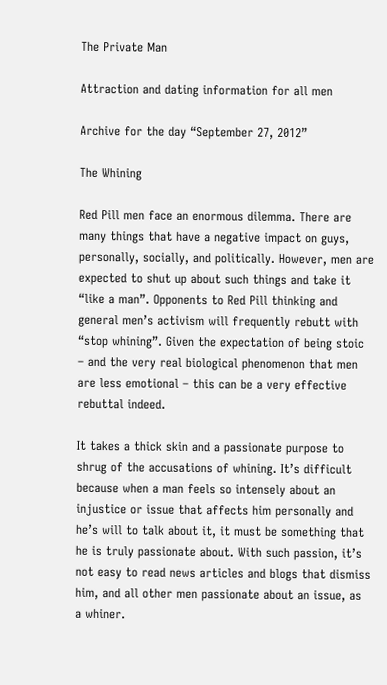The Private Man

Attraction and dating information for all men

Archive for the day “September 27, 2012”

The Whining

Red Pill men face an enormous dilemma. There are many things that have a negative impact on guys, personally, socially, and politically. However, men are expected to shut up about such things and take it “like a man”. Opponents to Red Pill thinking and general men’s activism will frequently rebutt with “stop whining”. Given the expectation of being stoic – and the very real biological phenomenon that men are less emotional – this can be a very effective rebuttal indeed.

It takes a thick skin and a passionate purpose to shrug of the accusations of whining. It’s difficult because when a man feels so intensely about an injustice or issue that affects him personally and he’s will to talk about it, it must be something that he is truly passionate about. With such passion, it’s not easy to read news articles and blogs that dismiss him, and all other men passionate about an issue, as a whiner.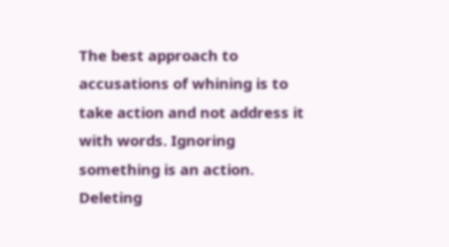The best approach to accusations of whining is to take action and not address it with words. Ignoring something is an action. Deleting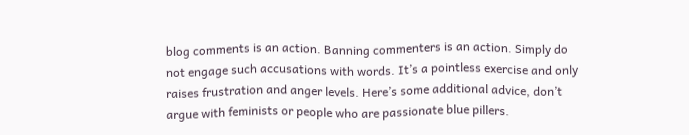blog comments is an action. Banning commenters is an action. Simply do not engage such accusations with words. It’s a pointless exercise and only raises frustration and anger levels. Here’s some additional advice, don’t argue with feminists or people who are passionate blue pillers.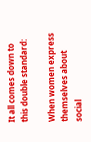It all comes down to this double standard:

When women express themselves about social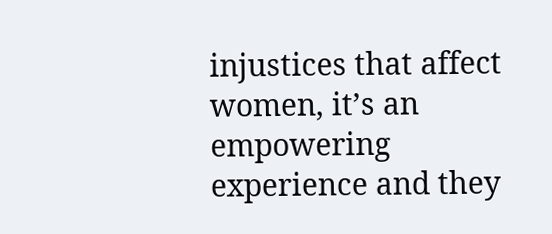injustices that affect women, it’s an empowering experience and they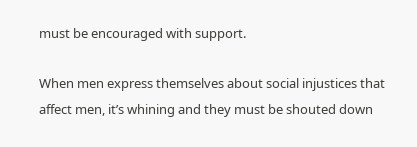must be encouraged with support.

When men express themselves about social injustices that affect men, it’s whining and they must be shouted down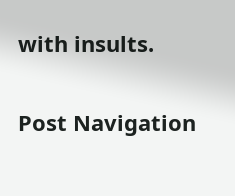with insults.

Post Navigation